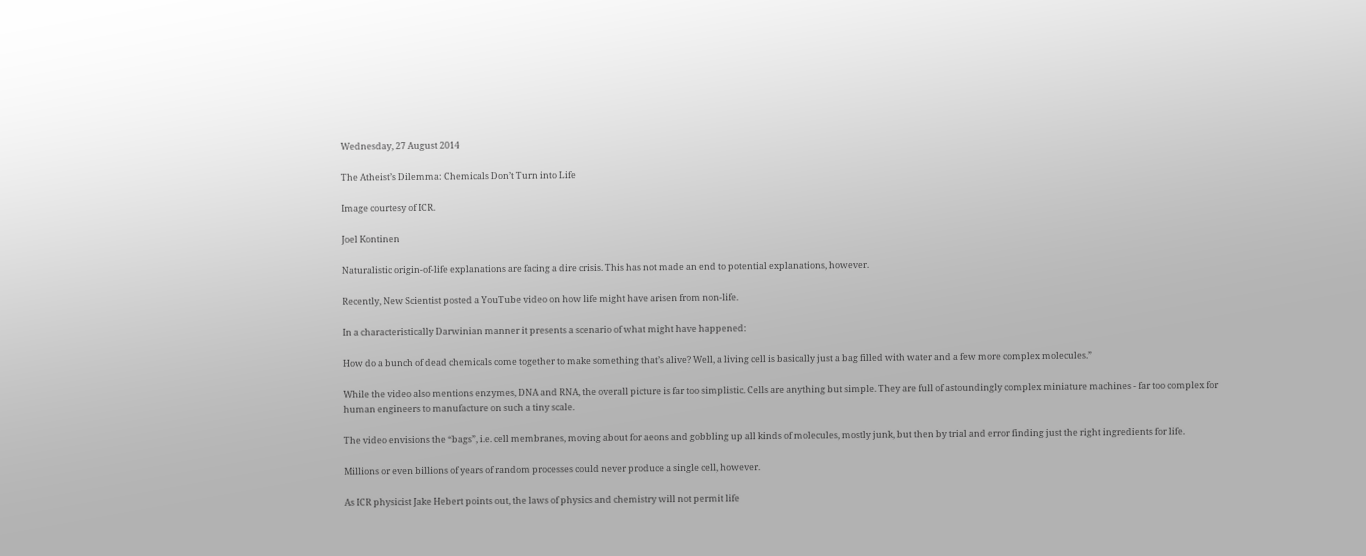Wednesday, 27 August 2014

The Atheist’s Dilemma: Chemicals Don’t Turn into Life

Image courtesy of ICR.

Joel Kontinen

Naturalistic origin-of-life explanations are facing a dire crisis. This has not made an end to potential explanations, however.

Recently, New Scientist posted a YouTube video on how life might have arisen from non-life.

In a characteristically Darwinian manner it presents a scenario of what might have happened:

How do a bunch of dead chemicals come together to make something that’s alive? Well, a living cell is basically just a bag filled with water and a few more complex molecules.”

While the video also mentions enzymes, DNA and RNA, the overall picture is far too simplistic. Cells are anything but simple. They are full of astoundingly complex miniature machines - far too complex for human engineers to manufacture on such a tiny scale.

The video envisions the “bags”, i.e. cell membranes, moving about for aeons and gobbling up all kinds of molecules, mostly junk, but then by trial and error finding just the right ingredients for life.

Millions or even billions of years of random processes could never produce a single cell, however.

As ICR physicist Jake Hebert points out, the laws of physics and chemistry will not permit life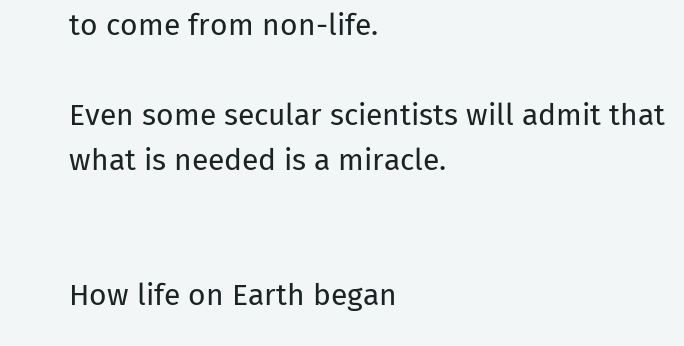to come from non-life.

Even some secular scientists will admit that what is needed is a miracle.


How life on Earth began